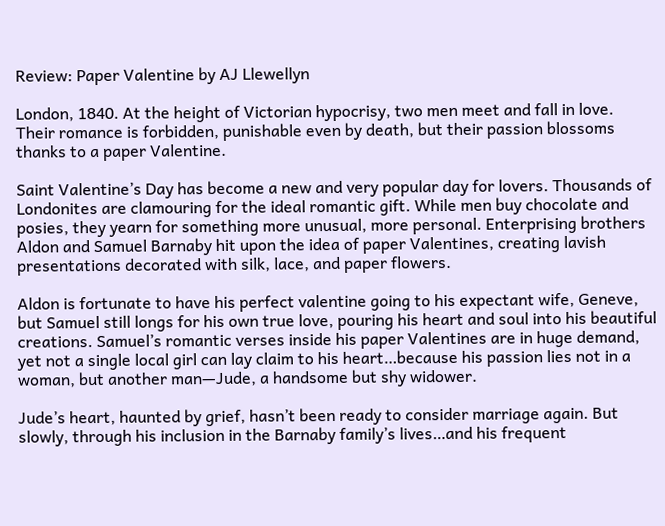Review: Paper Valentine by AJ Llewellyn

London, 1840. At the height of Victorian hypocrisy, two men meet and fall in love. Their romance is forbidden, punishable even by death, but their passion blossoms thanks to a paper Valentine.

Saint Valentine’s Day has become a new and very popular day for lovers. Thousands of Londonites are clamouring for the ideal romantic gift. While men buy chocolate and posies, they yearn for something more unusual, more personal. Enterprising brothers Aldon and Samuel Barnaby hit upon the idea of paper Valentines, creating lavish presentations decorated with silk, lace, and paper flowers.

Aldon is fortunate to have his perfect valentine going to his expectant wife, Geneve, but Samuel still longs for his own true love, pouring his heart and soul into his beautiful creations. Samuel’s romantic verses inside his paper Valentines are in huge demand, yet not a single local girl can lay claim to his heart…because his passion lies not in a woman, but another man—Jude, a handsome but shy widower.

Jude’s heart, haunted by grief, hasn’t been ready to consider marriage again. But slowly, through his inclusion in the Barnaby family’s lives…and his frequent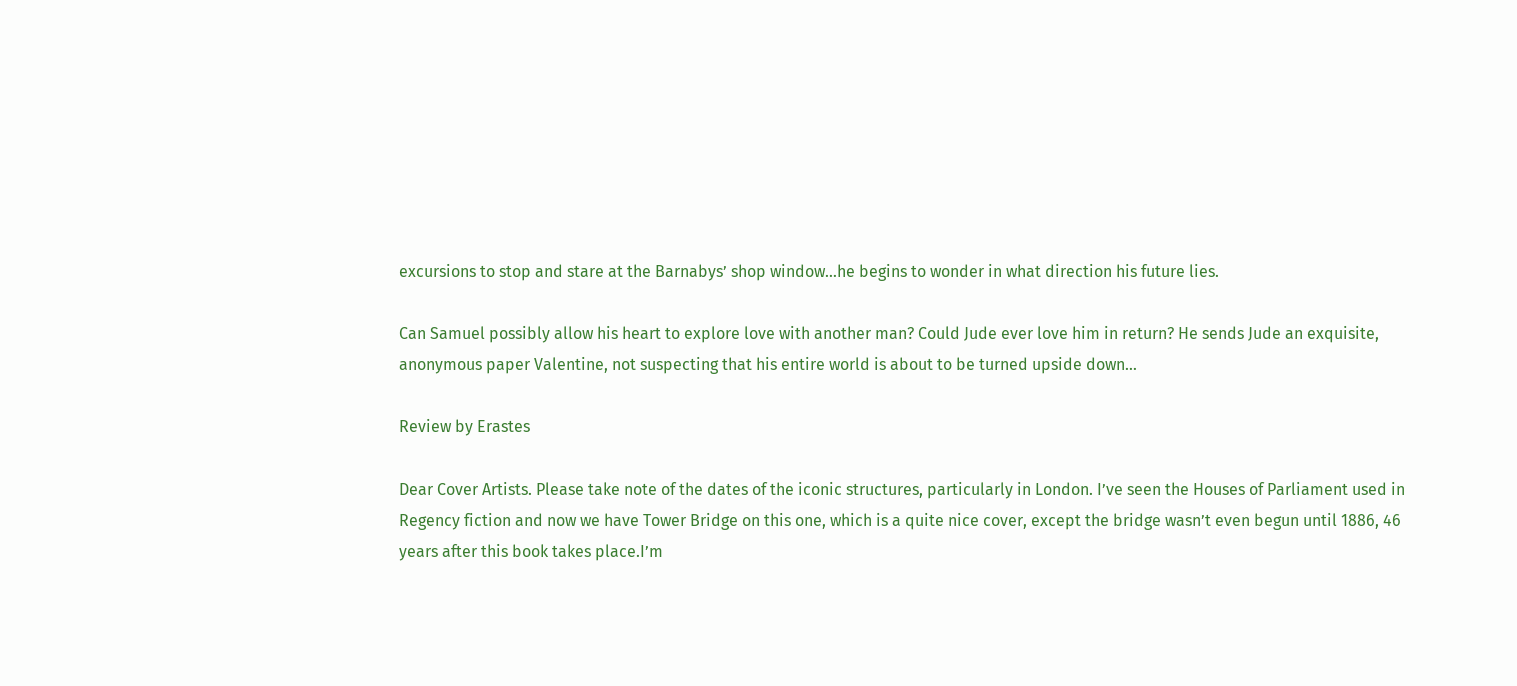excursions to stop and stare at the Barnabys’ shop window…he begins to wonder in what direction his future lies.

Can Samuel possibly allow his heart to explore love with another man? Could Jude ever love him in return? He sends Jude an exquisite, anonymous paper Valentine, not suspecting that his entire world is about to be turned upside down…

Review by Erastes

Dear Cover Artists. Please take note of the dates of the iconic structures, particularly in London. I’ve seen the Houses of Parliament used in Regency fiction and now we have Tower Bridge on this one, which is a quite nice cover, except the bridge wasn’t even begun until 1886, 46 years after this book takes place.I’m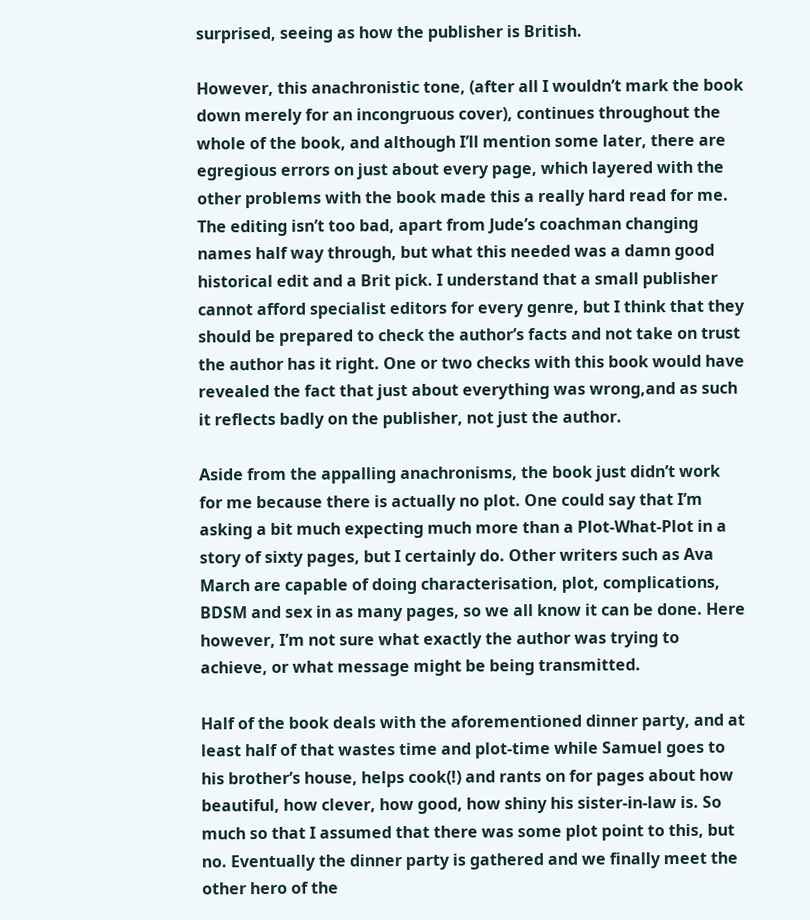surprised, seeing as how the publisher is British.

However, this anachronistic tone, (after all I wouldn’t mark the book down merely for an incongruous cover), continues throughout the whole of the book, and although I’ll mention some later, there are egregious errors on just about every page, which layered with the other problems with the book made this a really hard read for me. The editing isn’t too bad, apart from Jude’s coachman changing names half way through, but what this needed was a damn good historical edit and a Brit pick. I understand that a small publisher cannot afford specialist editors for every genre, but I think that they should be prepared to check the author’s facts and not take on trust the author has it right. One or two checks with this book would have revealed the fact that just about everything was wrong,and as such it reflects badly on the publisher, not just the author.

Aside from the appalling anachronisms, the book just didn’t work for me because there is actually no plot. One could say that I’m asking a bit much expecting much more than a Plot-What-Plot in a story of sixty pages, but I certainly do. Other writers such as Ava March are capable of doing characterisation, plot, complications, BDSM and sex in as many pages, so we all know it can be done. Here however, I’m not sure what exactly the author was trying to achieve, or what message might be being transmitted.

Half of the book deals with the aforementioned dinner party, and at least half of that wastes time and plot-time while Samuel goes to his brother’s house, helps cook(!) and rants on for pages about how beautiful, how clever, how good, how shiny his sister-in-law is. So much so that I assumed that there was some plot point to this, but no. Eventually the dinner party is gathered and we finally meet the other hero of the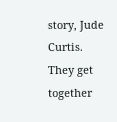story, Jude Curtis. They get together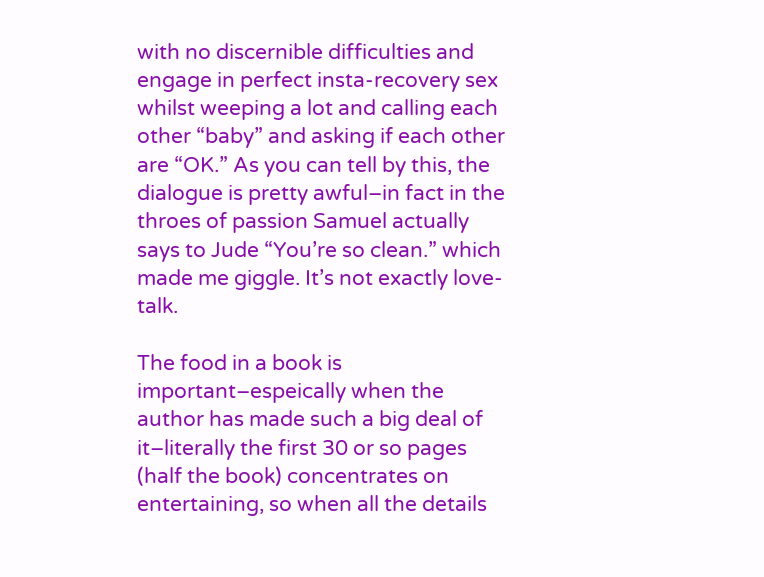with no discernible difficulties and engage in perfect insta-recovery sex whilst weeping a lot and calling each other “baby” and asking if each other are “OK.” As you can tell by this, the dialogue is pretty awful–in fact in the throes of passion Samuel actually says to Jude “You’re so clean.” which made me giggle. It’s not exactly love-talk.

The food in a book is important–espeically when the author has made such a big deal of it–literally the first 30 or so pages (half the book) concentrates on entertaining, so when all the details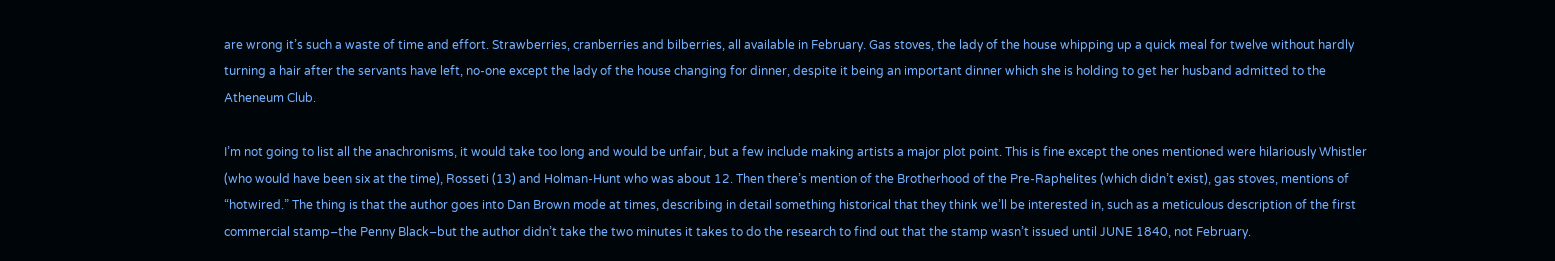are wrong it’s such a waste of time and effort. Strawberries, cranberries and bilberries, all available in February. Gas stoves, the lady of the house whipping up a quick meal for twelve without hardly turning a hair after the servants have left, no-one except the lady of the house changing for dinner, despite it being an important dinner which she is holding to get her husband admitted to the Atheneum Club.

I’m not going to list all the anachronisms, it would take too long and would be unfair, but a few include making artists a major plot point. This is fine except the ones mentioned were hilariously Whistler (who would have been six at the time), Rosseti (13) and Holman-Hunt who was about 12. Then there’s mention of the Brotherhood of the Pre-Raphelites (which didn’t exist), gas stoves, mentions of “hotwired.” The thing is that the author goes into Dan Brown mode at times, describing in detail something historical that they think we’ll be interested in, such as a meticulous description of the first commercial stamp–the Penny Black–but the author didn’t take the two minutes it takes to do the research to find out that the stamp wasn’t issued until JUNE 1840, not February.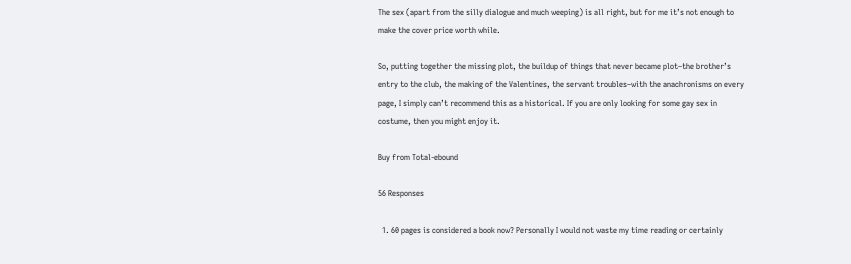The sex (apart from the silly dialogue and much weeping) is all right, but for me it’s not enough to make the cover price worth while.

So, putting together the missing plot, the buildup of things that never became plot–the brother’s entry to the club, the making of the Valentines, the servant troubles–with the anachronisms on every page, I simply can’t recommend this as a historical. If you are only looking for some gay sex in costume, then you might enjoy it.

Buy from Total-ebound

56 Responses

  1. 60 pages is considered a book now? Personally I would not waste my time reading or certainly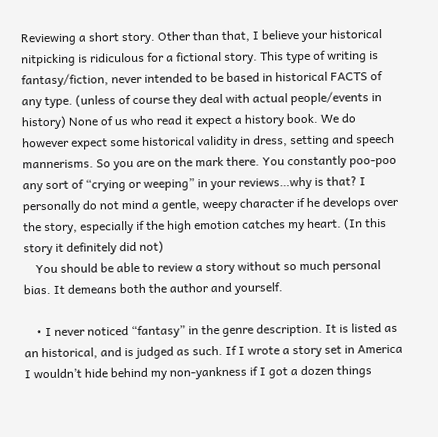Reviewing a short story. Other than that, I believe your historical nitpicking is ridiculous for a fictional story. This type of writing is fantasy/fiction, never intended to be based in historical FACTS of any type. (unless of course they deal with actual people/events in history) None of us who read it expect a history book. We do however expect some historical validity in dress, setting and speech mannerisms. So you are on the mark there. You constantly poo-poo any sort of “crying or weeping” in your reviews…why is that? I personally do not mind a gentle, weepy character if he develops over the story, especially if the high emotion catches my heart. (In this story it definitely did not)
    You should be able to review a story without so much personal bias. It demeans both the author and yourself.

    • I never noticed “fantasy” in the genre description. It is listed as an historical, and is judged as such. If I wrote a story set in America I wouldn’t hide behind my non-yankness if I got a dozen things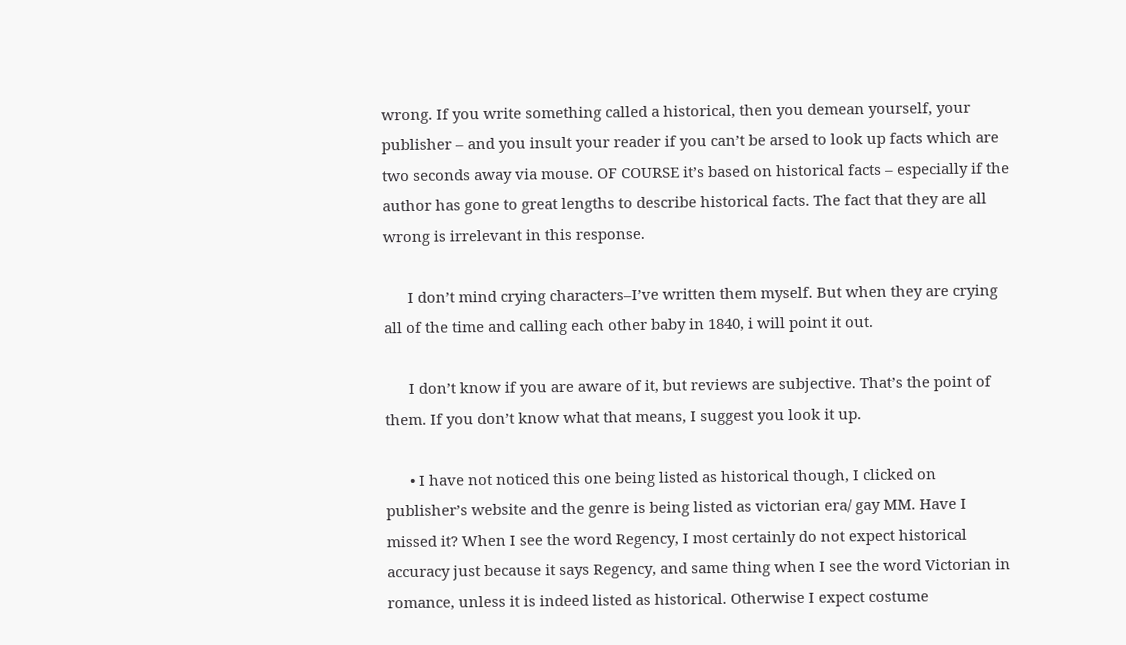wrong. If you write something called a historical, then you demean yourself, your publisher – and you insult your reader if you can’t be arsed to look up facts which are two seconds away via mouse. OF COURSE it’s based on historical facts – especially if the author has gone to great lengths to describe historical facts. The fact that they are all wrong is irrelevant in this response.

      I don’t mind crying characters–I’ve written them myself. But when they are crying all of the time and calling each other baby in 1840, i will point it out.

      I don’t know if you are aware of it, but reviews are subjective. That’s the point of them. If you don’t know what that means, I suggest you look it up.

      • I have not noticed this one being listed as historical though, I clicked on publisher’s website and the genre is being listed as victorian era/ gay MM. Have I missed it? When I see the word Regency, I most certainly do not expect historical accuracy just because it says Regency, and same thing when I see the word Victorian in romance, unless it is indeed listed as historical. Otherwise I expect costume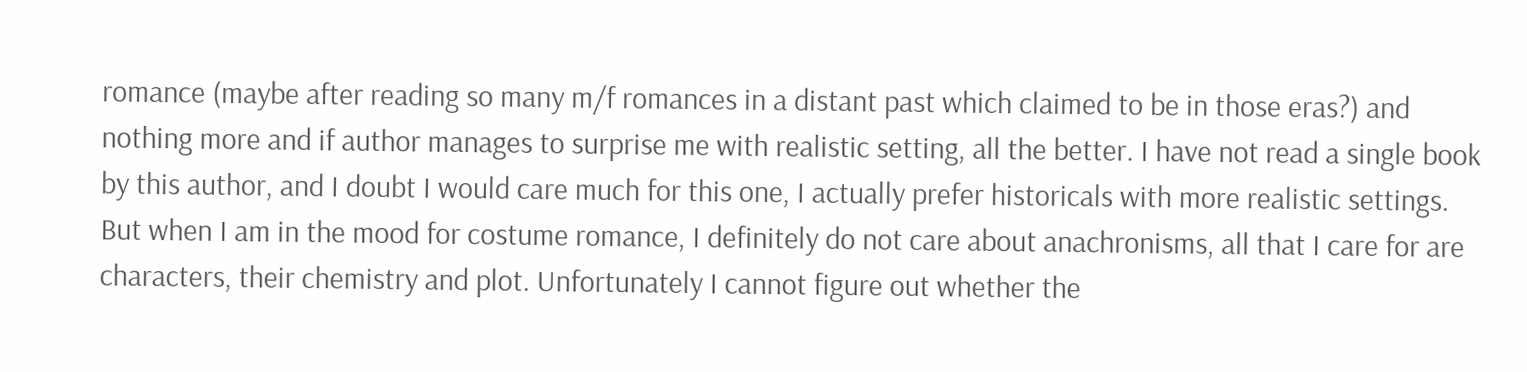romance (maybe after reading so many m/f romances in a distant past which claimed to be in those eras?) and nothing more and if author manages to surprise me with realistic setting, all the better. I have not read a single book by this author, and I doubt I would care much for this one, I actually prefer historicals with more realistic settings. But when I am in the mood for costume romance, I definitely do not care about anachronisms, all that I care for are characters, their chemistry and plot. Unfortunately I cannot figure out whether the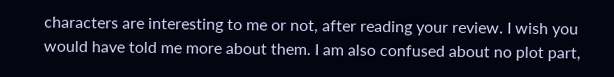characters are interesting to me or not, after reading your review. I wish you would have told me more about them. I am also confused about no plot part,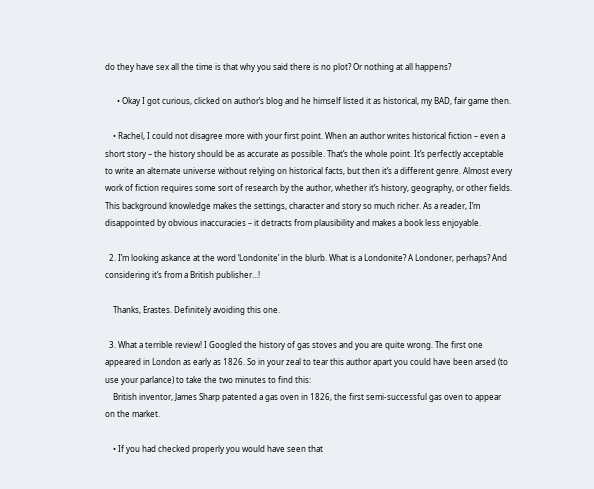do they have sex all the time is that why you said there is no plot? Or nothing at all happens?

      • Okay I got curious, clicked on author’s blog and he himself listed it as historical, my BAD, fair game then.

    • Rachel, I could not disagree more with your first point. When an author writes historical fiction – even a short story – the history should be as accurate as possible. That’s the whole point. It’s perfectly acceptable to write an alternate universe without relying on historical facts, but then it’s a different genre. Almost every work of fiction requires some sort of research by the author, whether it’s history, geography, or other fields. This background knowledge makes the settings, character and story so much richer. As a reader, I’m disappointed by obvious inaccuracies – it detracts from plausibility and makes a book less enjoyable.

  2. I’m looking askance at the word ‘Londonite’ in the blurb. What is a Londonite? A Londoner, perhaps? And considering it’s from a British publisher…!

    Thanks, Erastes. Definitely avoiding this one.

  3. What a terrible review! I Googled the history of gas stoves and you are quite wrong. The first one appeared in London as early as 1826. So in your zeal to tear this author apart you could have been arsed (to use your parlance) to take the two minutes to find this:
    British inventor, James Sharp patented a gas oven in 1826, the first semi-successful gas oven to appear on the market.

    • If you had checked properly you would have seen that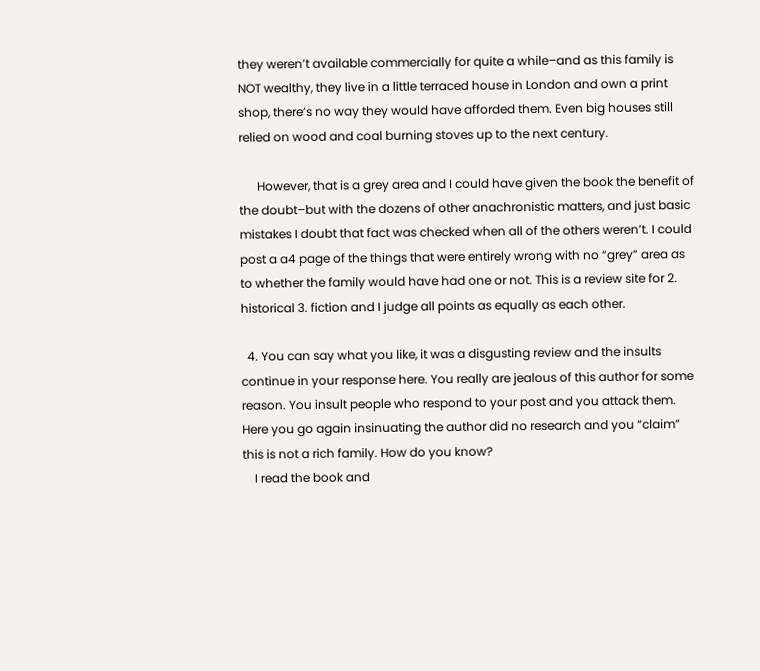they weren’t available commercially for quite a while–and as this family is NOT wealthy, they live in a little terraced house in London and own a print shop, there’s no way they would have afforded them. Even big houses still relied on wood and coal burning stoves up to the next century.

      However, that is a grey area and I could have given the book the benefit of the doubt–but with the dozens of other anachronistic matters, and just basic mistakes I doubt that fact was checked when all of the others weren’t. I could post a a4 page of the things that were entirely wrong with no “grey” area as to whether the family would have had one or not. This is a review site for 2. historical 3. fiction and I judge all points as equally as each other.

  4. You can say what you like, it was a disgusting review and the insults continue in your response here. You really are jealous of this author for some reason. You insult people who respond to your post and you attack them. Here you go again insinuating the author did no research and you “claim” this is not a rich family. How do you know?
    I read the book and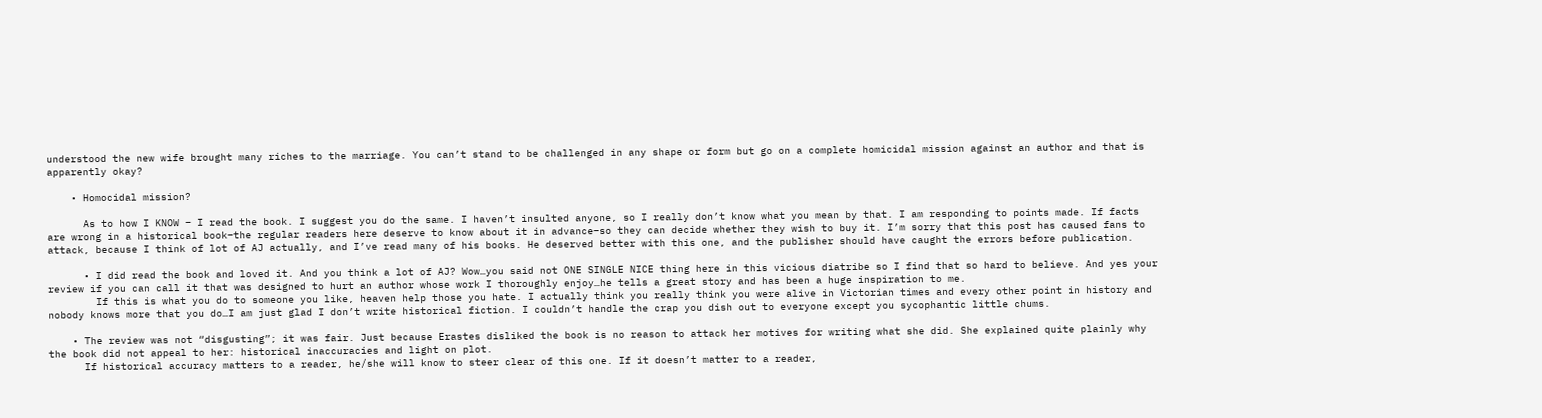understood the new wife brought many riches to the marriage. You can’t stand to be challenged in any shape or form but go on a complete homicidal mission against an author and that is apparently okay?

    • Homocidal mission?

      As to how I KNOW – I read the book. I suggest you do the same. I haven’t insulted anyone, so I really don’t know what you mean by that. I am responding to points made. If facts are wrong in a historical book–the regular readers here deserve to know about it in advance–so they can decide whether they wish to buy it. I’m sorry that this post has caused fans to attack, because I think of lot of AJ actually, and I’ve read many of his books. He deserved better with this one, and the publisher should have caught the errors before publication.

      • I did read the book and loved it. And you think a lot of AJ? Wow…you said not ONE SINGLE NICE thing here in this vicious diatribe so I find that so hard to believe. And yes your review if you can call it that was designed to hurt an author whose work I thoroughly enjoy…he tells a great story and has been a huge inspiration to me.
        If this is what you do to someone you like, heaven help those you hate. I actually think you really think you were alive in Victorian times and every other point in history and nobody knows more that you do…I am just glad I don’t write historical fiction. I couldn’t handle the crap you dish out to everyone except you sycophantic little chums.

    • The review was not “disgusting”; it was fair. Just because Erastes disliked the book is no reason to attack her motives for writing what she did. She explained quite plainly why the book did not appeal to her: historical inaccuracies and light on plot.
      If historical accuracy matters to a reader, he/she will know to steer clear of this one. If it doesn’t matter to a reader,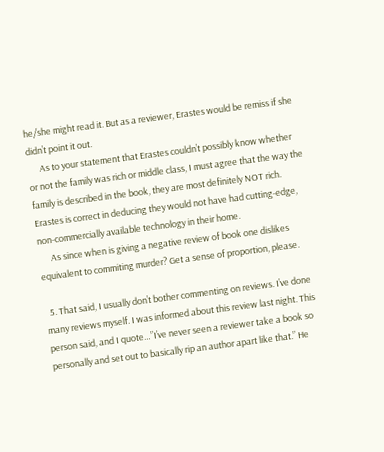he/she might read it. But as a reviewer, Erastes would be remiss if she didn’t point it out.
      As to your statement that Erastes couldn’t possibly know whether or not the family was rich or middle class, I must agree that the way the family is described in the book, they are most definitely NOT rich. Erastes is correct in deducing they would not have had cutting-edge, non-commercially available technology in their home.
      As since when is giving a negative review of book one dislikes equivalent to commiting murder? Get a sense of proportion, please.

  5. That said, I usually don’t bother commenting on reviews. I’ve done many reviews myself. I was informed about this review last night. This person said, and I quote…”I’ve never seen a reviewer take a book so personally and set out to basically rip an author apart like that.” He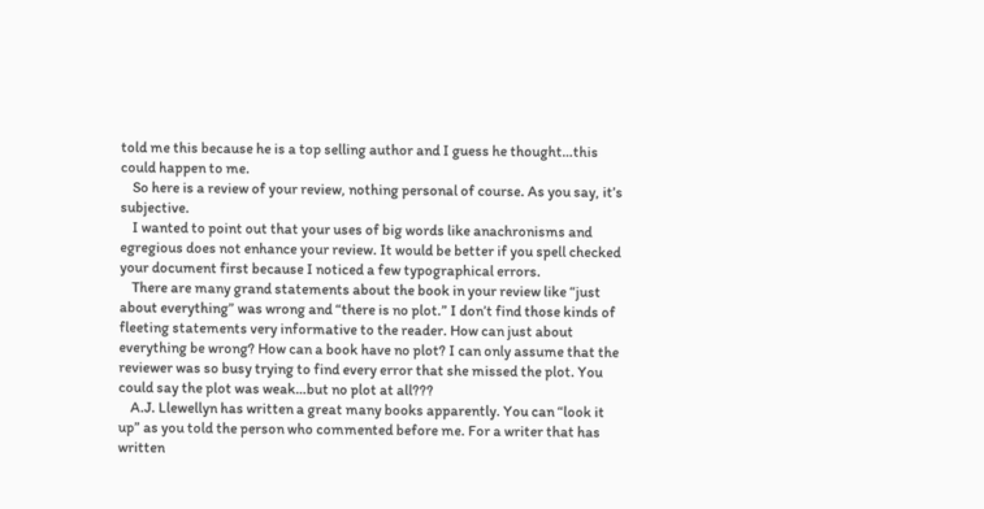told me this because he is a top selling author and I guess he thought…this could happen to me.
    So here is a review of your review, nothing personal of course. As you say, it’s subjective.
    I wanted to point out that your uses of big words like anachronisms and egregious does not enhance your review. It would be better if you spell checked your document first because I noticed a few typographical errors.
    There are many grand statements about the book in your review like “just about everything” was wrong and “there is no plot.” I don’t find those kinds of fleeting statements very informative to the reader. How can just about everything be wrong? How can a book have no plot? I can only assume that the reviewer was so busy trying to find every error that she missed the plot. You could say the plot was weak…but no plot at all???
    A.J. Llewellyn has written a great many books apparently. You can “look it up” as you told the person who commented before me. For a writer that has written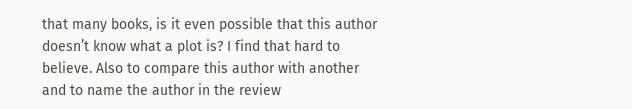that many books, is it even possible that this author doesn’t know what a plot is? I find that hard to believe. Also to compare this author with another and to name the author in the review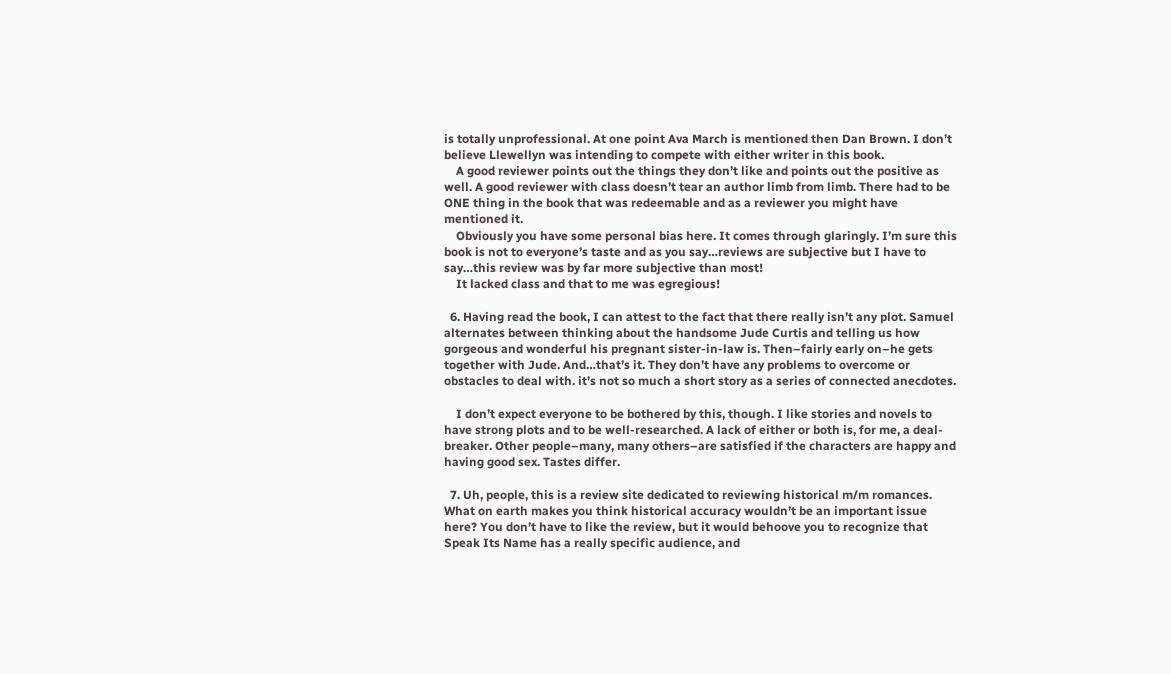is totally unprofessional. At one point Ava March is mentioned then Dan Brown. I don’t believe Llewellyn was intending to compete with either writer in this book.
    A good reviewer points out the things they don’t like and points out the positive as well. A good reviewer with class doesn’t tear an author limb from limb. There had to be ONE thing in the book that was redeemable and as a reviewer you might have mentioned it.
    Obviously you have some personal bias here. It comes through glaringly. I’m sure this book is not to everyone’s taste and as you say…reviews are subjective but I have to say…this review was by far more subjective than most!
    It lacked class and that to me was egregious!

  6. Having read the book, I can attest to the fact that there really isn’t any plot. Samuel alternates between thinking about the handsome Jude Curtis and telling us how gorgeous and wonderful his pregnant sister-in-law is. Then–fairly early on–he gets together with Jude. And…that’s it. They don’t have any problems to overcome or obstacles to deal with. it’s not so much a short story as a series of connected anecdotes.

    I don’t expect everyone to be bothered by this, though. I like stories and novels to have strong plots and to be well-researched. A lack of either or both is, for me, a deal-breaker. Other people–many, many others–are satisfied if the characters are happy and having good sex. Tastes differ.

  7. Uh, people, this is a review site dedicated to reviewing historical m/m romances. What on earth makes you think historical accuracy wouldn’t be an important issue here? You don’t have to like the review, but it would behoove you to recognize that Speak Its Name has a really specific audience, and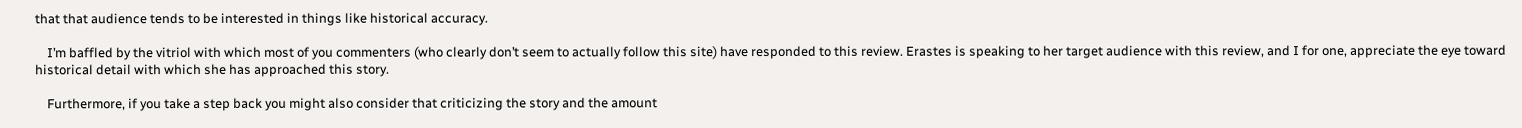that that audience tends to be interested in things like historical accuracy.

    I’m baffled by the vitriol with which most of you commenters (who clearly don’t seem to actually follow this site) have responded to this review. Erastes is speaking to her target audience with this review, and I for one, appreciate the eye toward historical detail with which she has approached this story.

    Furthermore, if you take a step back you might also consider that criticizing the story and the amount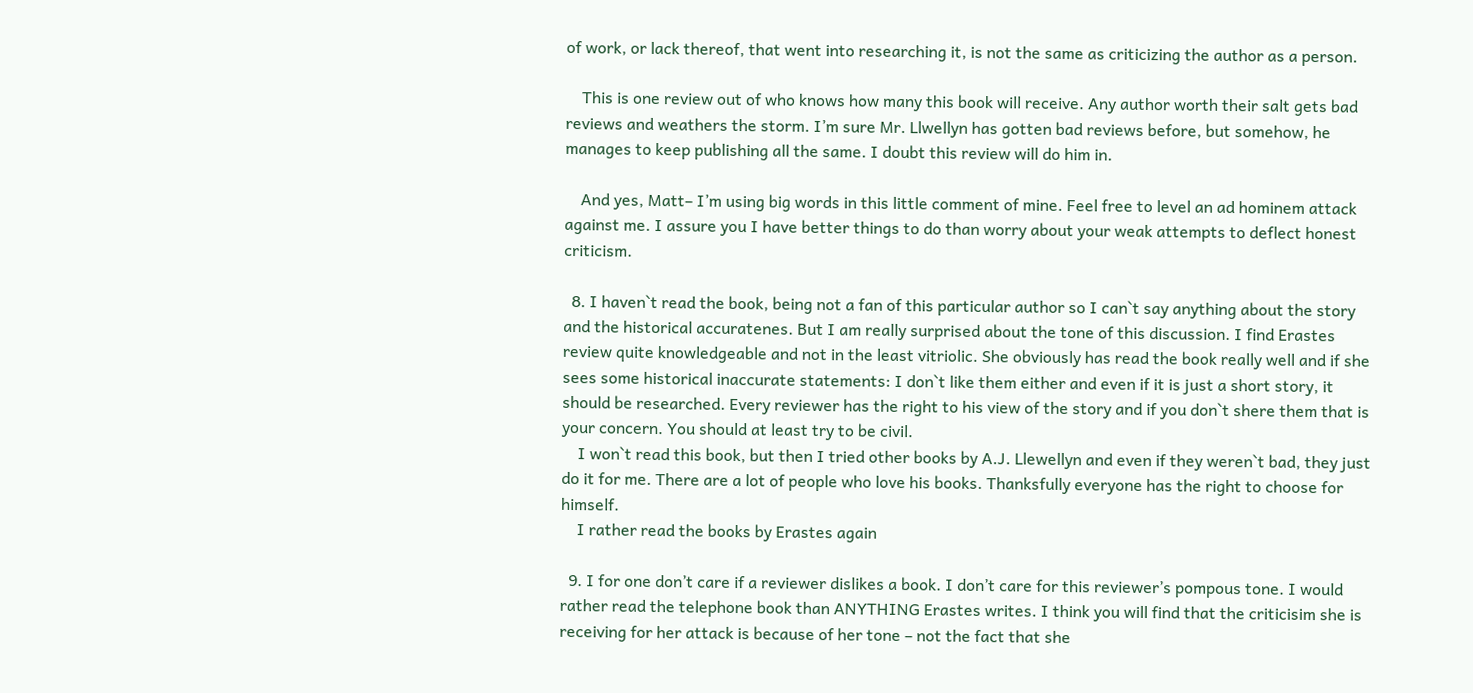of work, or lack thereof, that went into researching it, is not the same as criticizing the author as a person.

    This is one review out of who knows how many this book will receive. Any author worth their salt gets bad reviews and weathers the storm. I’m sure Mr. Llwellyn has gotten bad reviews before, but somehow, he manages to keep publishing all the same. I doubt this review will do him in.

    And yes, Matt– I’m using big words in this little comment of mine. Feel free to level an ad hominem attack against me. I assure you I have better things to do than worry about your weak attempts to deflect honest criticism.

  8. I haven`t read the book, being not a fan of this particular author so I can`t say anything about the story and the historical accuratenes. But I am really surprised about the tone of this discussion. I find Erastes review quite knowledgeable and not in the least vitriolic. She obviously has read the book really well and if she sees some historical inaccurate statements: I don`t like them either and even if it is just a short story, it should be researched. Every reviewer has the right to his view of the story and if you don`t shere them that is your concern. You should at least try to be civil.
    I won`t read this book, but then I tried other books by A.J. Llewellyn and even if they weren`t bad, they just do it for me. There are a lot of people who love his books. Thanksfully everyone has the right to choose for himself.
    I rather read the books by Erastes again

  9. I for one don’t care if a reviewer dislikes a book. I don’t care for this reviewer’s pompous tone. I would rather read the telephone book than ANYTHING Erastes writes. I think you will find that the criticisim she is receiving for her attack is because of her tone – not the fact that she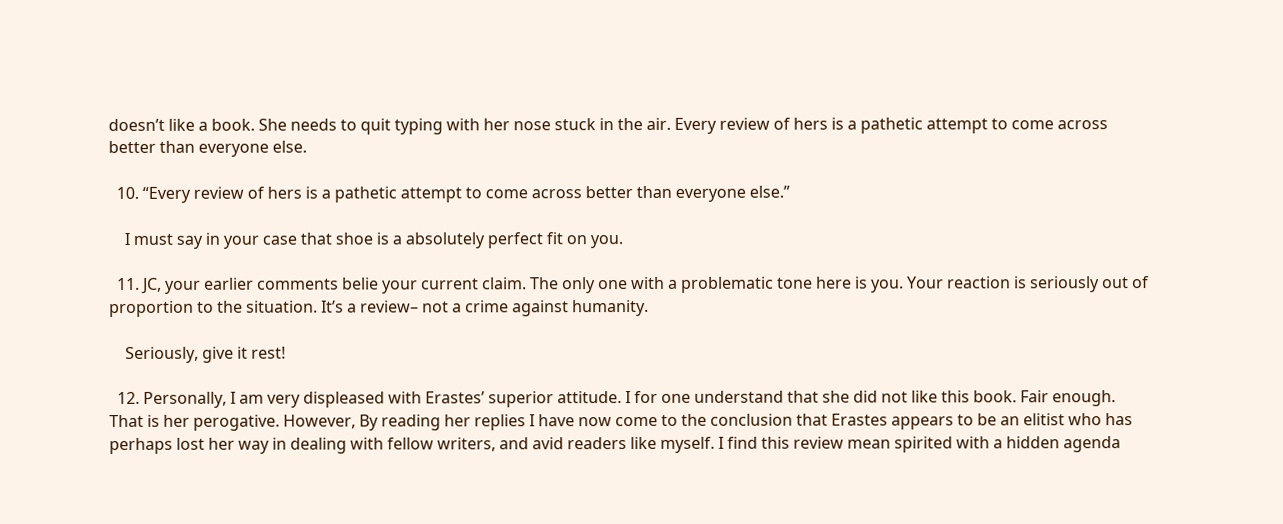doesn’t like a book. She needs to quit typing with her nose stuck in the air. Every review of hers is a pathetic attempt to come across better than everyone else.

  10. “Every review of hers is a pathetic attempt to come across better than everyone else.”

    I must say in your case that shoe is a absolutely perfect fit on you.

  11. JC, your earlier comments belie your current claim. The only one with a problematic tone here is you. Your reaction is seriously out of proportion to the situation. It’s a review– not a crime against humanity.

    Seriously, give it rest!

  12. Personally, I am very displeased with Erastes’ superior attitude. I for one understand that she did not like this book. Fair enough. That is her perogative. However, By reading her replies I have now come to the conclusion that Erastes appears to be an elitist who has perhaps lost her way in dealing with fellow writers, and avid readers like myself. I find this review mean spirited with a hidden agenda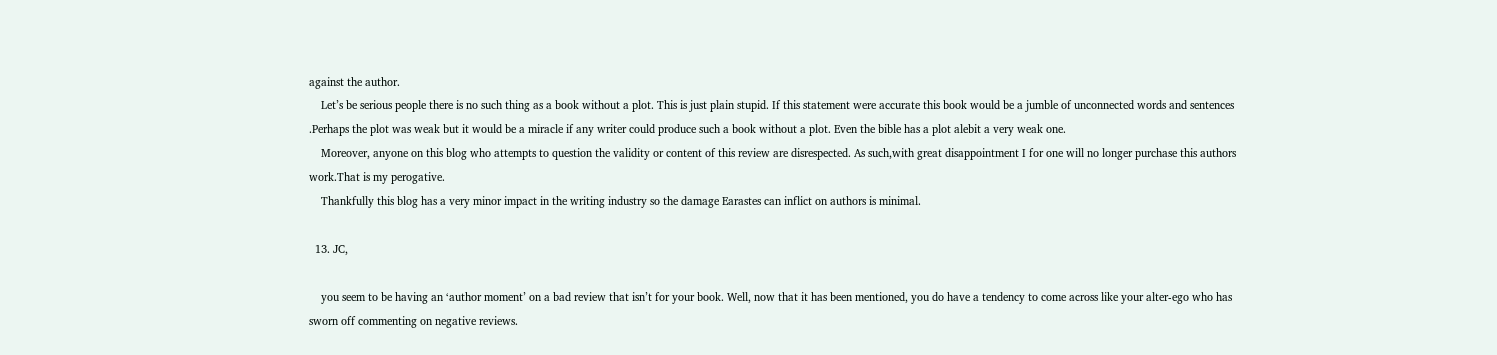against the author.
    Let’s be serious people there is no such thing as a book without a plot. This is just plain stupid. If this statement were accurate this book would be a jumble of unconnected words and sentences .Perhaps the plot was weak but it would be a miracle if any writer could produce such a book without a plot. Even the bible has a plot alebit a very weak one.
    Moreover, anyone on this blog who attempts to question the validity or content of this review are disrespected. As such,with great disappointment I for one will no longer purchase this authors work.That is my perogative.
    Thankfully this blog has a very minor impact in the writing industry so the damage Earastes can inflict on authors is minimal.

  13. JC,

    you seem to be having an ‘author moment’ on a bad review that isn’t for your book. Well, now that it has been mentioned, you do have a tendency to come across like your alter-ego who has sworn off commenting on negative reviews.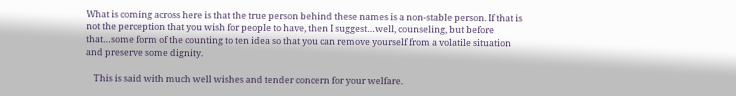What is coming across here is that the true person behind these names is a non-stable person. If that is not the perception that you wish for people to have, then I suggest…well, counseling, but before that…some form of the counting to ten idea so that you can remove yourself from a volatile situation and preserve some dignity.

    This is said with much well wishes and tender concern for your welfare.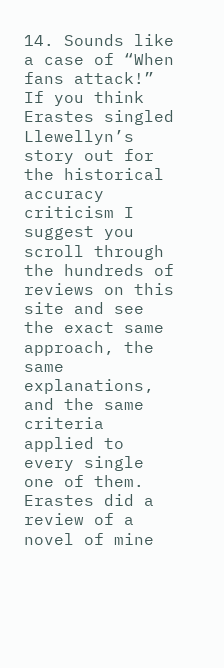14. Sounds like a case of “When fans attack!” If you think Erastes singled Llewellyn’s story out for the historical accuracy criticism I suggest you scroll through the hundreds of reviews on this site and see the exact same approach, the same explanations, and the same criteria applied to every single one of them. Erastes did a review of a novel of mine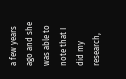a few years ago and she was able to note that I did my research,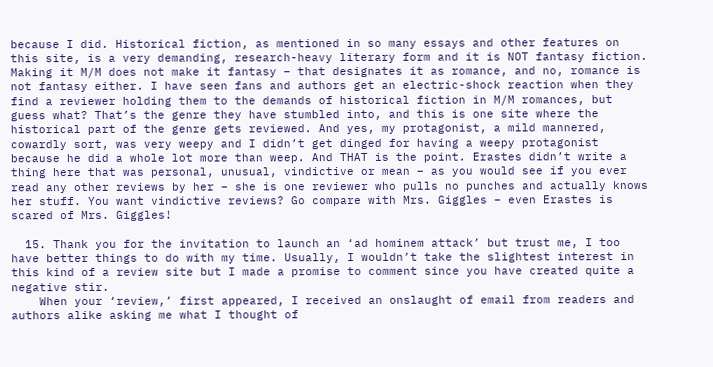because I did. Historical fiction, as mentioned in so many essays and other features on this site, is a very demanding, research-heavy literary form and it is NOT fantasy fiction. Making it M/M does not make it fantasy – that designates it as romance, and no, romance is not fantasy either. I have seen fans and authors get an electric-shock reaction when they find a reviewer holding them to the demands of historical fiction in M/M romances, but guess what? That’s the genre they have stumbled into, and this is one site where the historical part of the genre gets reviewed. And yes, my protagonist, a mild mannered, cowardly sort, was very weepy and I didn’t get dinged for having a weepy protagonist because he did a whole lot more than weep. And THAT is the point. Erastes didn’t write a thing here that was personal, unusual, vindictive or mean – as you would see if you ever read any other reviews by her – she is one reviewer who pulls no punches and actually knows her stuff. You want vindictive reviews? Go compare with Mrs. Giggles – even Erastes is scared of Mrs. Giggles!

  15. Thank you for the invitation to launch an ‘ad hominem attack’ but trust me, I too have better things to do with my time. Usually, I wouldn’t take the slightest interest in this kind of a review site but I made a promise to comment since you have created quite a negative stir.
    When your ‘review,’ first appeared, I received an onslaught of email from readers and authors alike asking me what I thought of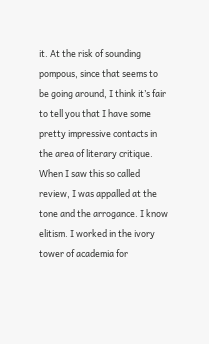it. At the risk of sounding pompous, since that seems to be going around, I think it’s fair to tell you that I have some pretty impressive contacts in the area of literary critique. When I saw this so called review, I was appalled at the tone and the arrogance. I know elitism. I worked in the ivory tower of academia for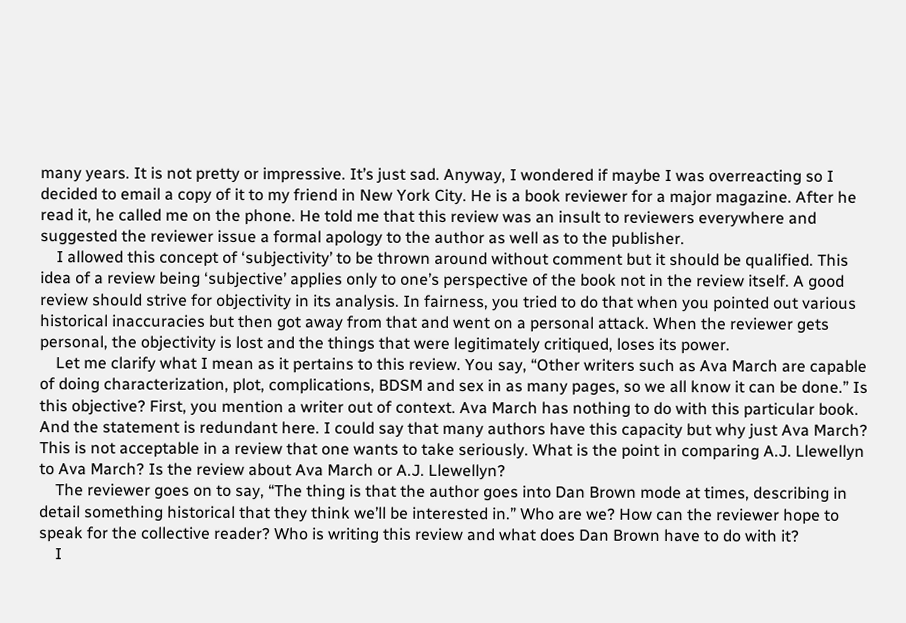many years. It is not pretty or impressive. It’s just sad. Anyway, I wondered if maybe I was overreacting so I decided to email a copy of it to my friend in New York City. He is a book reviewer for a major magazine. After he read it, he called me on the phone. He told me that this review was an insult to reviewers everywhere and suggested the reviewer issue a formal apology to the author as well as to the publisher.
    I allowed this concept of ‘subjectivity’ to be thrown around without comment but it should be qualified. This idea of a review being ‘subjective’ applies only to one’s perspective of the book not in the review itself. A good review should strive for objectivity in its analysis. In fairness, you tried to do that when you pointed out various historical inaccuracies but then got away from that and went on a personal attack. When the reviewer gets personal, the objectivity is lost and the things that were legitimately critiqued, loses its power.
    Let me clarify what I mean as it pertains to this review. You say, “Other writers such as Ava March are capable of doing characterization, plot, complications, BDSM and sex in as many pages, so we all know it can be done.” Is this objective? First, you mention a writer out of context. Ava March has nothing to do with this particular book. And the statement is redundant here. I could say that many authors have this capacity but why just Ava March? This is not acceptable in a review that one wants to take seriously. What is the point in comparing A.J. Llewellyn to Ava March? Is the review about Ava March or A.J. Llewellyn?
    The reviewer goes on to say, “The thing is that the author goes into Dan Brown mode at times, describing in detail something historical that they think we’ll be interested in.” Who are we? How can the reviewer hope to speak for the collective reader? Who is writing this review and what does Dan Brown have to do with it?
    I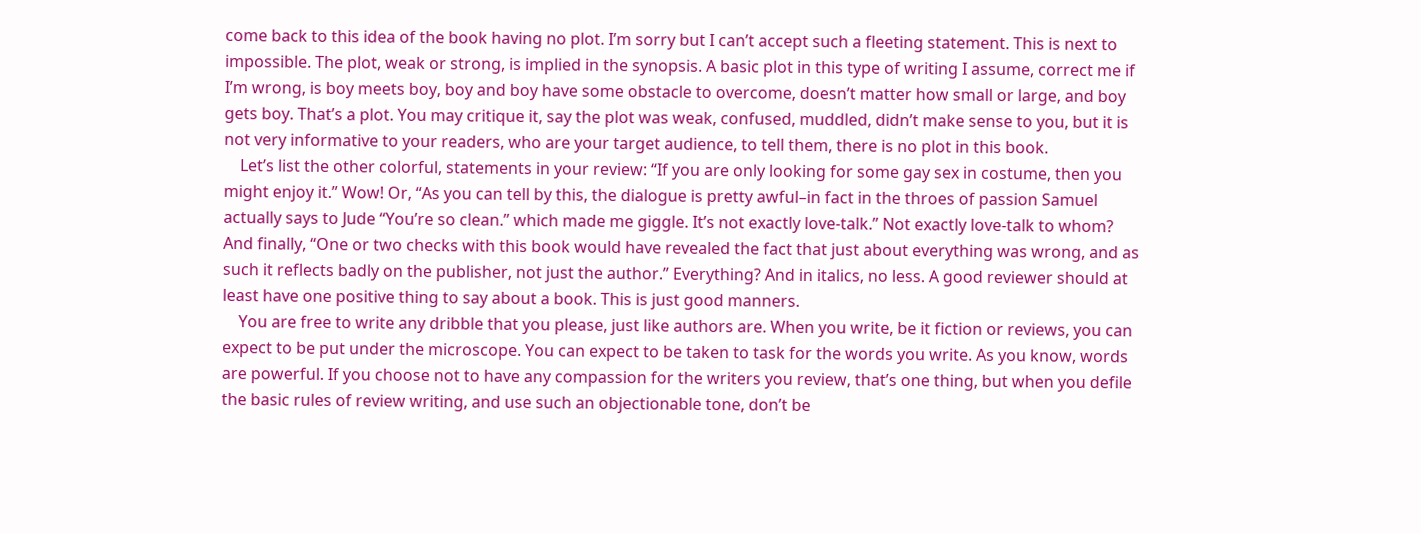come back to this idea of the book having no plot. I’m sorry but I can’t accept such a fleeting statement. This is next to impossible. The plot, weak or strong, is implied in the synopsis. A basic plot in this type of writing I assume, correct me if I’m wrong, is boy meets boy, boy and boy have some obstacle to overcome, doesn’t matter how small or large, and boy gets boy. That’s a plot. You may critique it, say the plot was weak, confused, muddled, didn’t make sense to you, but it is not very informative to your readers, who are your target audience, to tell them, there is no plot in this book.
    Let’s list the other colorful, statements in your review: “If you are only looking for some gay sex in costume, then you might enjoy it.” Wow! Or, “As you can tell by this, the dialogue is pretty awful–in fact in the throes of passion Samuel actually says to Jude “You’re so clean.” which made me giggle. It’s not exactly love-talk.” Not exactly love-talk to whom? And finally, “One or two checks with this book would have revealed the fact that just about everything was wrong, and as such it reflects badly on the publisher, not just the author.” Everything? And in italics, no less. A good reviewer should at least have one positive thing to say about a book. This is just good manners.
    You are free to write any dribble that you please, just like authors are. When you write, be it fiction or reviews, you can expect to be put under the microscope. You can expect to be taken to task for the words you write. As you know, words are powerful. If you choose not to have any compassion for the writers you review, that’s one thing, but when you defile the basic rules of review writing, and use such an objectionable tone, don’t be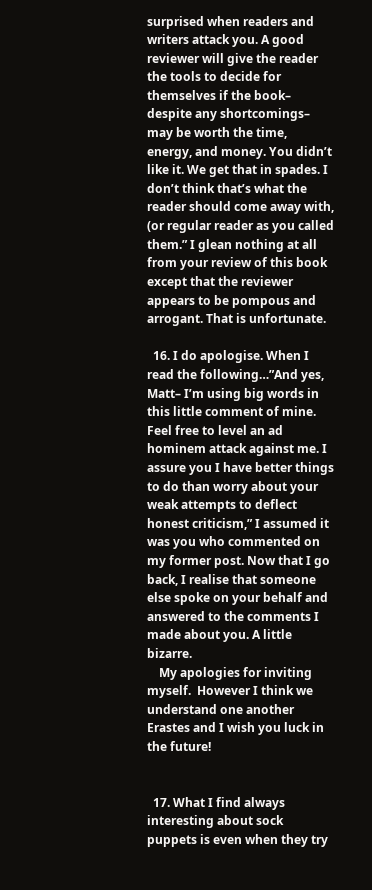surprised when readers and writers attack you. A good reviewer will give the reader the tools to decide for themselves if the book– despite any shortcomings– may be worth the time, energy, and money. You didn’t like it. We get that in spades. I don’t think that’s what the reader should come away with, (or regular reader as you called them.” I glean nothing at all from your review of this book except that the reviewer appears to be pompous and arrogant. That is unfortunate.

  16. I do apologise. When I read the following…”And yes, Matt– I’m using big words in this little comment of mine. Feel free to level an ad hominem attack against me. I assure you I have better things to do than worry about your weak attempts to deflect honest criticism,” I assumed it was you who commented on my former post. Now that I go back, I realise that someone else spoke on your behalf and answered to the comments I made about you. A little bizarre.
    My apologies for inviting myself.  However I think we understand one another Erastes and I wish you luck in the future!


  17. What I find always interesting about sock puppets is even when they try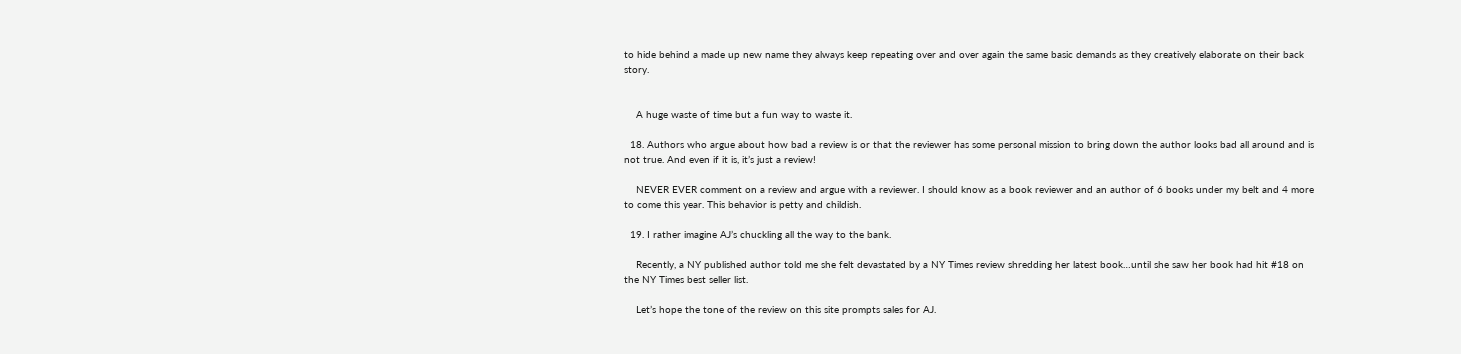to hide behind a made up new name they always keep repeating over and over again the same basic demands as they creatively elaborate on their back story.


    A huge waste of time but a fun way to waste it.

  18. Authors who argue about how bad a review is or that the reviewer has some personal mission to bring down the author looks bad all around and is not true. And even if it is, it’s just a review!

    NEVER EVER comment on a review and argue with a reviewer. I should know as a book reviewer and an author of 6 books under my belt and 4 more to come this year. This behavior is petty and childish.

  19. I rather imagine AJ’s chuckling all the way to the bank.

    Recently, a NY published author told me she felt devastated by a NY Times review shredding her latest book…until she saw her book had hit #18 on the NY Times best seller list.

    Let’s hope the tone of the review on this site prompts sales for AJ.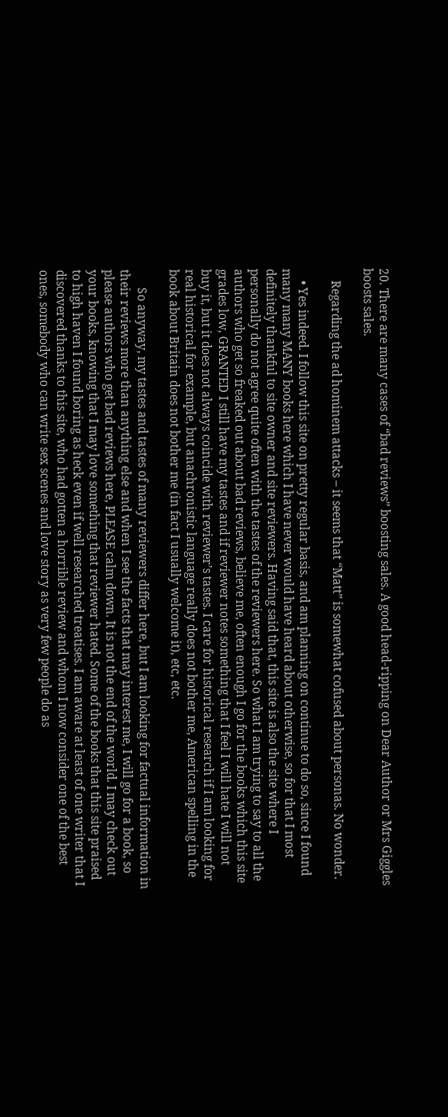20. There are many cases of “bad reviews” boosting sales. A good head-ripping on Dear Author or Mrs Giggles boosts sales.

    Regarding the ad hominem attacks – it seems that “Matt” is somewhat cofused about personas. No wonder.

    • Yes indeed. I follow this site on pretty regular basis, and am planning on continue to do so, since I found many many MANY books here which I have never would have heard about otherwise, so for that I most definitely thankful to site owner and site reviewers. Having said that, this site is also the site where I personally do not agree quite often with the tastes of the reviewers here. So what I am trying to say to all the authors who get so freaked out about bad reviews, believe me, often enough I go for the books which this site grades low, GRANTED I still have my tastes and if reviewer notes something that I feel I will hate I will not buy it, but it does not always coincide with reviewer’s tastes. I care for historical research if I am looking for real historical for example, but anachronistic language really does not bother me, American spelling in the book about Britain does not bother me (in fact I usually welcome it), etc, etc.

      So anyway, my tastes and tastes of many reviewers differ here, but I am looking for factual information in their reviews more than anything else and when I see the facts that may interest me, I will go for a book, so please authors who get bad reviews here, PLEASE calm down. It is not the end of the world. I may check out your books, knowing that I may love something that reviewer hated. Some of the books that this site praised to high haven I found boring as heck even if well researched treatises. I am aware at least of one writer that I discovered thanks to this site, who had gotten a horrible review and whom I now consider one of the best ones, somebody who can write sex scenes and love story as very few people do as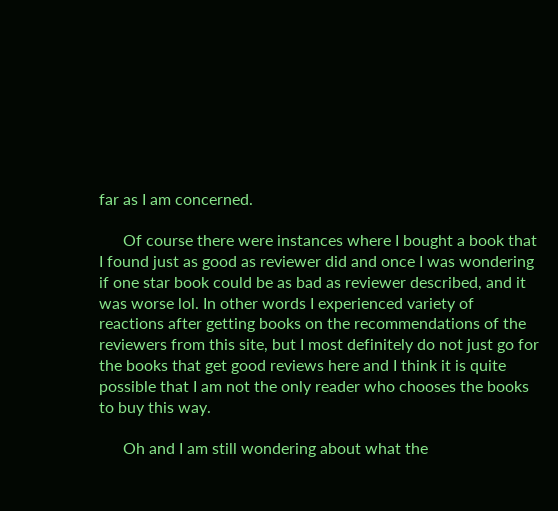far as I am concerned.

      Of course there were instances where I bought a book that I found just as good as reviewer did and once I was wondering if one star book could be as bad as reviewer described, and it was worse lol. In other words I experienced variety of reactions after getting books on the recommendations of the reviewers from this site, but I most definitely do not just go for the books that get good reviews here and I think it is quite possible that I am not the only reader who chooses the books to buy this way.

      Oh and I am still wondering about what the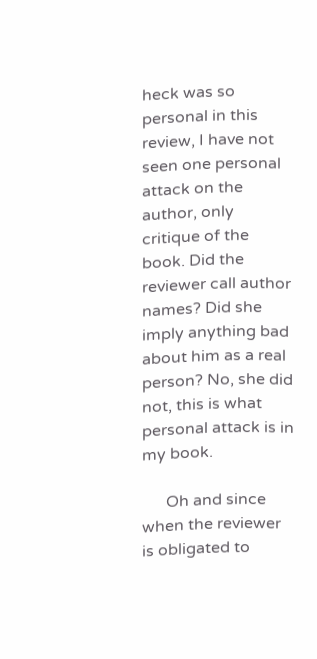heck was so personal in this review, I have not seen one personal attack on the author, only critique of the book. Did the reviewer call author names? Did she imply anything bad about him as a real person? No, she did not, this is what personal attack is in my book.

      Oh and since when the reviewer is obligated to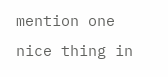mention one nice thing in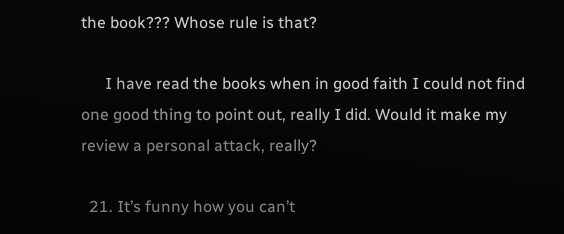the book??? Whose rule is that?

      I have read the books when in good faith I could not find one good thing to point out, really I did. Would it make my review a personal attack, really?

  21. It’s funny how you can’t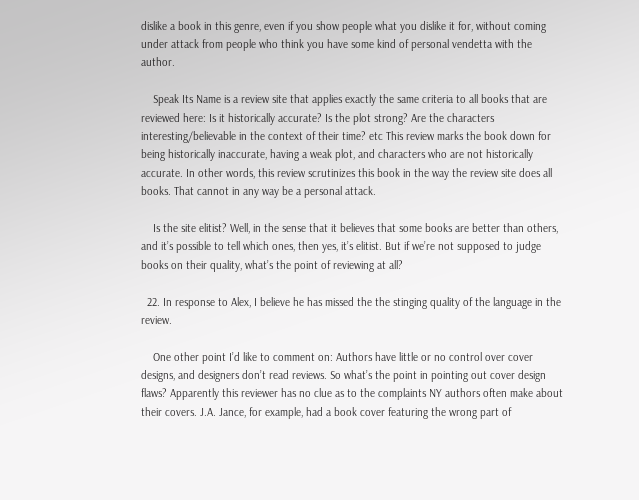dislike a book in this genre, even if you show people what you dislike it for, without coming under attack from people who think you have some kind of personal vendetta with the author.

    Speak Its Name is a review site that applies exactly the same criteria to all books that are reviewed here: Is it historically accurate? Is the plot strong? Are the characters interesting/believable in the context of their time? etc This review marks the book down for being historically inaccurate, having a weak plot, and characters who are not historically accurate. In other words, this review scrutinizes this book in the way the review site does all books. That cannot in any way be a personal attack.

    Is the site elitist? Well, in the sense that it believes that some books are better than others, and it’s possible to tell which ones, then yes, it’s elitist. But if we’re not supposed to judge books on their quality, what’s the point of reviewing at all?

  22. In response to Alex, I believe he has missed the the stinging quality of the language in the review.

    One other point I’d like to comment on: Authors have little or no control over cover designs, and designers don’t read reviews. So what’s the point in pointing out cover design flaws? Apparently this reviewer has no clue as to the complaints NY authors often make about their covers. J.A. Jance, for example, had a book cover featuring the wrong part of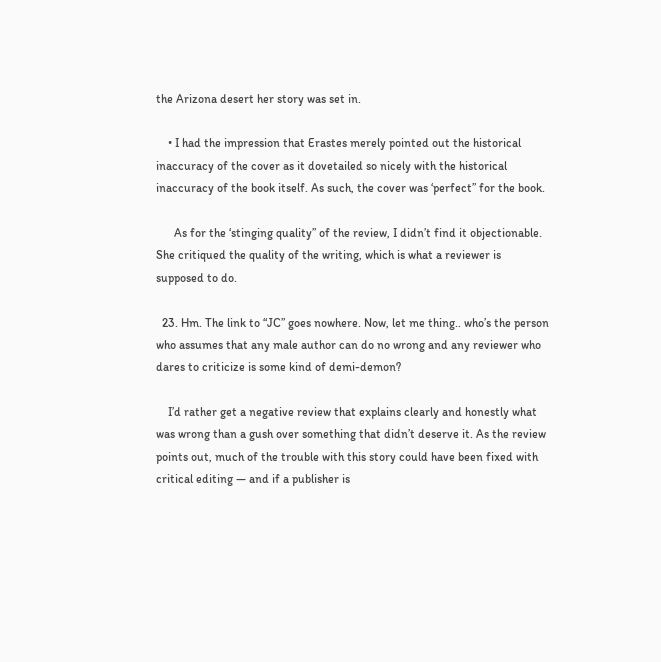the Arizona desert her story was set in.

    • I had the impression that Erastes merely pointed out the historical inaccuracy of the cover as it dovetailed so nicely with the historical inaccuracy of the book itself. As such, the cover was ‘perfect” for the book.

      As for the ‘stinging quality” of the review, I didn’t find it objectionable. She critiqued the quality of the writing, which is what a reviewer is supposed to do.

  23. Hm. The link to “JC” goes nowhere. Now, let me thing.. who’s the person who assumes that any male author can do no wrong and any reviewer who dares to criticize is some kind of demi-demon?

    I’d rather get a negative review that explains clearly and honestly what was wrong than a gush over something that didn’t deserve it. As the review points out, much of the trouble with this story could have been fixed with critical editing — and if a publisher is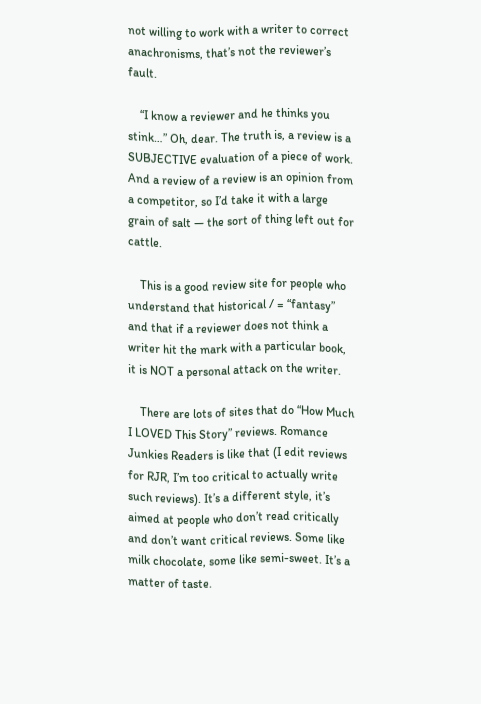not willing to work with a writer to correct anachronisms, that’s not the reviewer’s fault.

    “I know a reviewer and he thinks you stink…” Oh, dear. The truth is, a review is a SUBJECTIVE evaluation of a piece of work. And a review of a review is an opinion from a competitor, so I’d take it with a large grain of salt — the sort of thing left out for cattle.

    This is a good review site for people who understand that historical / = “fantasy” and that if a reviewer does not think a writer hit the mark with a particular book, it is NOT a personal attack on the writer.

    There are lots of sites that do “How Much I LOVED This Story” reviews. Romance Junkies Readers is like that (I edit reviews for RJR, I’m too critical to actually write such reviews). It’s a different style, it’s aimed at people who don’t read critically and don’t want critical reviews. Some like milk chocolate, some like semi-sweet. It’s a matter of taste.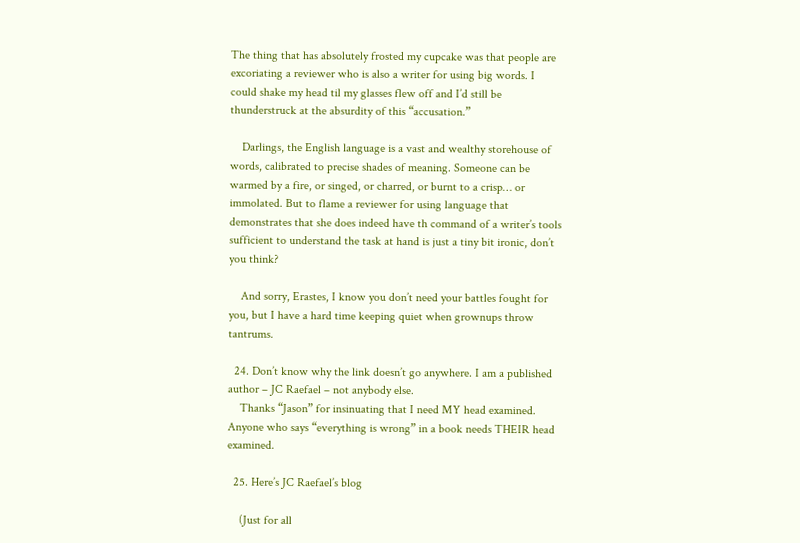The thing that has absolutely frosted my cupcake was that people are excoriating a reviewer who is also a writer for using big words. I could shake my head til my glasses flew off and I’d still be thunderstruck at the absurdity of this “accusation.”

    Darlings, the English language is a vast and wealthy storehouse of words, calibrated to precise shades of meaning. Someone can be warmed by a fire, or singed, or charred, or burnt to a crisp… or immolated. But to flame a reviewer for using language that demonstrates that she does indeed have th command of a writer’s tools sufficient to understand the task at hand is just a tiny bit ironic, don’t you think?

    And sorry, Erastes, I know you don’t need your battles fought for you, but I have a hard time keeping quiet when grownups throw tantrums.

  24. Don’t know why the link doesn’t go anywhere. I am a published author – JC Raefael – not anybody else.
    Thanks “Jason” for insinuating that I need MY head examined. Anyone who says “everything is wrong” in a book needs THEIR head examined.

  25. Here’s JC Raefael’s blog

    (Just for all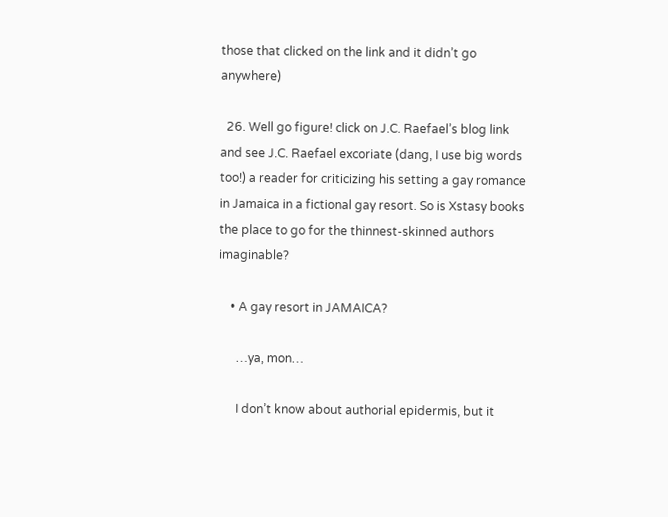those that clicked on the link and it didn’t go anywhere)

  26. Well go figure! click on J.C. Raefael’s blog link and see J.C. Raefael excoriate (dang, I use big words too!) a reader for criticizing his setting a gay romance in Jamaica in a fictional gay resort. So is Xstasy books the place to go for the thinnest-skinned authors imaginable?

    • A gay resort in JAMAICA?

      …ya, mon…

      I don’t know about authorial epidermis, but it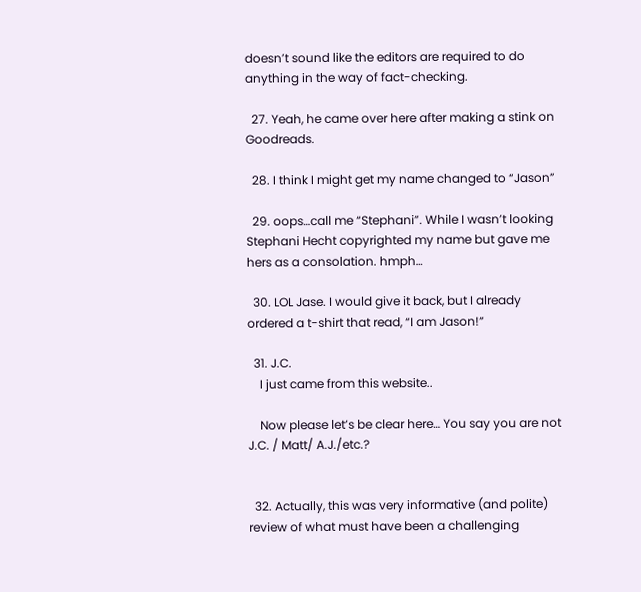doesn’t sound like the editors are required to do anything in the way of fact-checking.

  27. Yeah, he came over here after making a stink on Goodreads.

  28. I think I might get my name changed to “Jason”

  29. oops…call me “Stephani”. While I wasn’t looking Stephani Hecht copyrighted my name but gave me hers as a consolation. hmph…

  30. LOL Jase. I would give it back, but I already ordered a t-shirt that read, “I am Jason!”

  31. J.C.
    I just came from this website..

    Now please let’s be clear here… You say you are not J.C. / Matt/ A.J./etc.?


  32. Actually, this was very informative (and polite) review of what must have been a challenging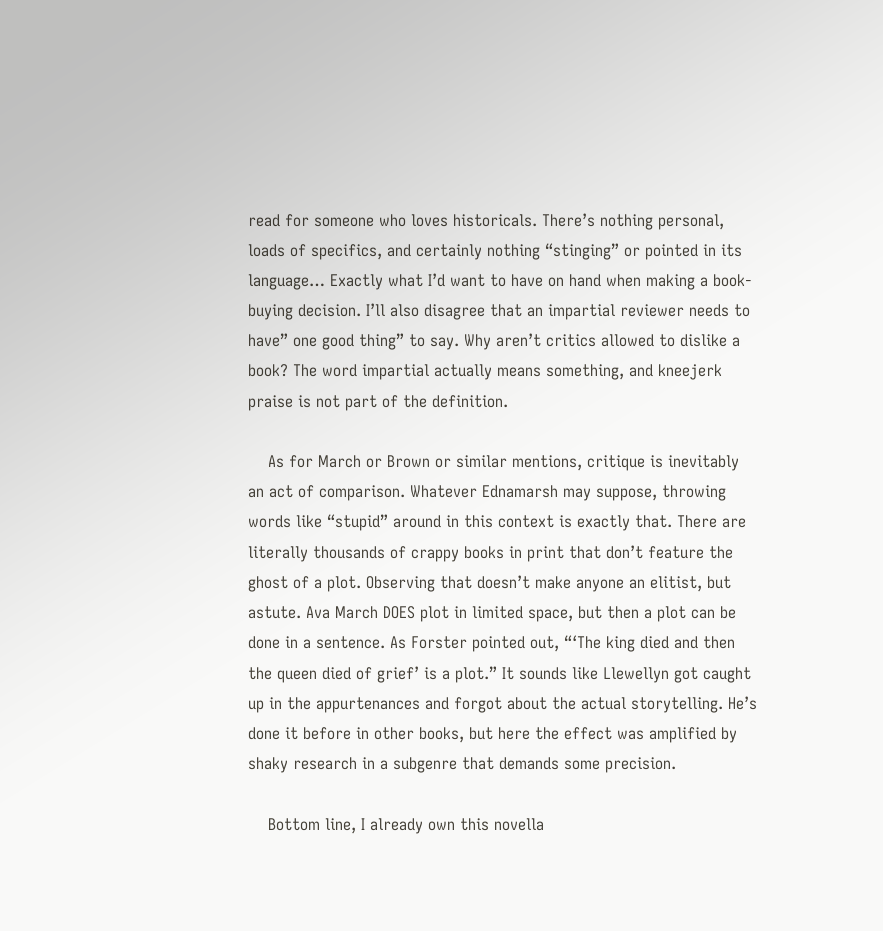read for someone who loves historicals. There’s nothing personal, loads of specifics, and certainly nothing “stinging” or pointed in its language… Exactly what I’d want to have on hand when making a book-buying decision. I’ll also disagree that an impartial reviewer needs to have” one good thing” to say. Why aren’t critics allowed to dislike a book? The word impartial actually means something, and kneejerk praise is not part of the definition.

    As for March or Brown or similar mentions, critique is inevitably an act of comparison. Whatever Ednamarsh may suppose, throwing words like “stupid” around in this context is exactly that. There are literally thousands of crappy books in print that don’t feature the ghost of a plot. Observing that doesn’t make anyone an elitist, but astute. Ava March DOES plot in limited space, but then a plot can be done in a sentence. As Forster pointed out, “‘The king died and then the queen died of grief’ is a plot.” It sounds like Llewellyn got caught up in the appurtenances and forgot about the actual storytelling. He’s done it before in other books, but here the effect was amplified by shaky research in a subgenre that demands some precision.

    Bottom line, I already own this novella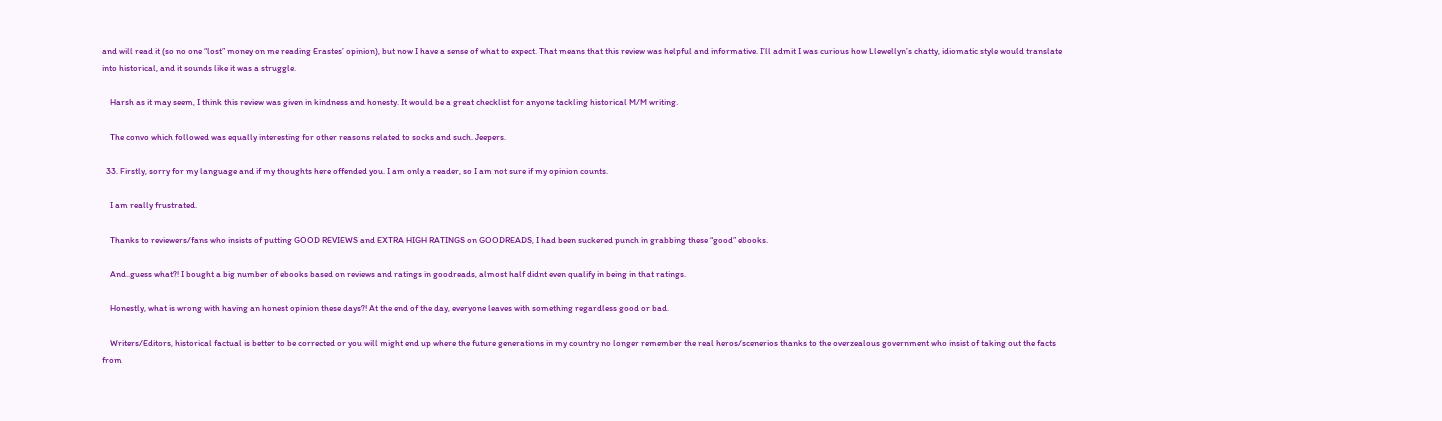and will read it (so no one “lost” money on me reading Erastes’ opinion), but now I have a sense of what to expect. That means that this review was helpful and informative. I’ll admit I was curious how Llewellyn’s chatty, idiomatic style would translate into historical, and it sounds like it was a struggle.

    Harsh as it may seem, I think this review was given in kindness and honesty. It would be a great checklist for anyone tackling historical M/M writing.

    The convo which followed was equally interesting for other reasons related to socks and such. Jeepers.

  33. Firstly, sorry for my language and if my thoughts here offended you. I am only a reader, so I am not sure if my opinion counts.

    I am really frustrated.

    Thanks to reviewers/fans who insists of putting GOOD REVIEWS and EXTRA HIGH RATINGS on GOODREADS, I had been suckered punch in grabbing these “good” ebooks.

    And..guess what?! I bought a big number of ebooks based on reviews and ratings in goodreads, almost half didnt even qualify in being in that ratings.

    Honestly, what is wrong with having an honest opinion these days?! At the end of the day, everyone leaves with something regardless good or bad.

    Writers/Editors, historical factual is better to be corrected or you will might end up where the future generations in my country no longer remember the real heros/scenerios thanks to the overzealous government who insist of taking out the facts from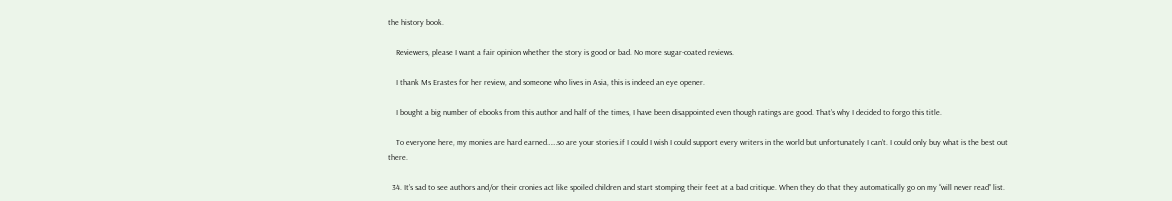the history book.

    Reviewers, please I want a fair opinion whether the story is good or bad. No more sugar-coated reviews.

    I thank Ms Erastes for her review, and someone who lives in Asia, this is indeed an eye opener.

    I bought a big number of ebooks from this author and half of the times, I have been disappointed even though ratings are good. That’s why I decided to forgo this title.

    To everyone here, my monies are hard earned……so are your stories.if I could I wish I could support every writers in the world but unfortunately I can’t. I could only buy what is the best out there.

  34. It’s sad to see authors and/or their cronies act like spoiled children and start stomping their feet at a bad critique. When they do that they automatically go on my “will never read” list.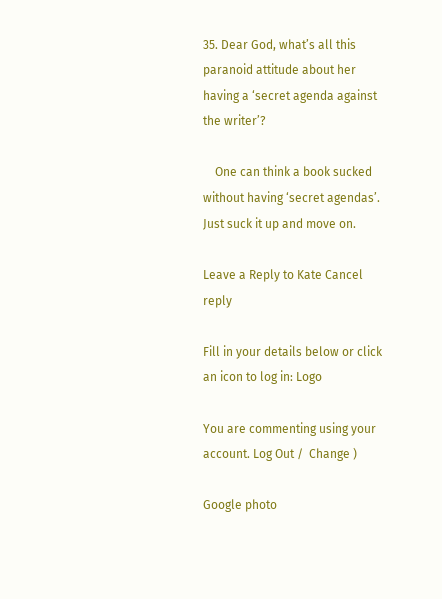35. Dear God, what’s all this paranoid attitude about her having a ‘secret agenda against the writer’?

    One can think a book sucked without having ‘secret agendas’. Just suck it up and move on.

Leave a Reply to Kate Cancel reply

Fill in your details below or click an icon to log in: Logo

You are commenting using your account. Log Out /  Change )

Google photo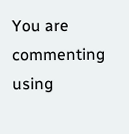You are commenting using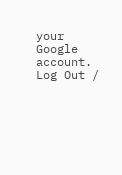your Google account. Log Out /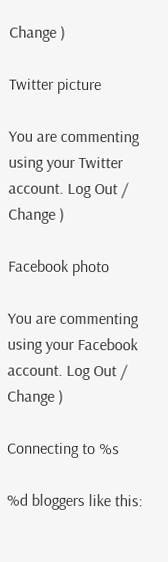Change )

Twitter picture

You are commenting using your Twitter account. Log Out /  Change )

Facebook photo

You are commenting using your Facebook account. Log Out /  Change )

Connecting to %s

%d bloggers like this: